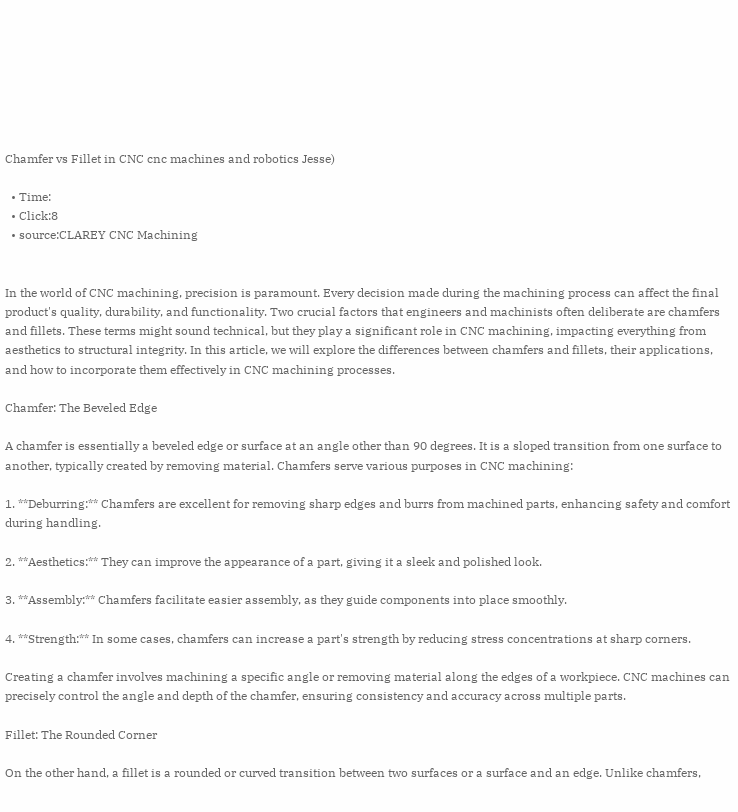Chamfer vs Fillet in CNC cnc machines and robotics Jesse)

  • Time:
  • Click:8
  • source:CLAREY CNC Machining


In the world of CNC machining, precision is paramount. Every decision made during the machining process can affect the final product's quality, durability, and functionality. Two crucial factors that engineers and machinists often deliberate are chamfers and fillets. These terms might sound technical, but they play a significant role in CNC machining, impacting everything from aesthetics to structural integrity. In this article, we will explore the differences between chamfers and fillets, their applications, and how to incorporate them effectively in CNC machining processes.

Chamfer: The Beveled Edge

A chamfer is essentially a beveled edge or surface at an angle other than 90 degrees. It is a sloped transition from one surface to another, typically created by removing material. Chamfers serve various purposes in CNC machining:

1. **Deburring:** Chamfers are excellent for removing sharp edges and burrs from machined parts, enhancing safety and comfort during handling.

2. **Aesthetics:** They can improve the appearance of a part, giving it a sleek and polished look.

3. **Assembly:** Chamfers facilitate easier assembly, as they guide components into place smoothly.

4. **Strength:** In some cases, chamfers can increase a part's strength by reducing stress concentrations at sharp corners.

Creating a chamfer involves machining a specific angle or removing material along the edges of a workpiece. CNC machines can precisely control the angle and depth of the chamfer, ensuring consistency and accuracy across multiple parts.

Fillet: The Rounded Corner

On the other hand, a fillet is a rounded or curved transition between two surfaces or a surface and an edge. Unlike chamfers,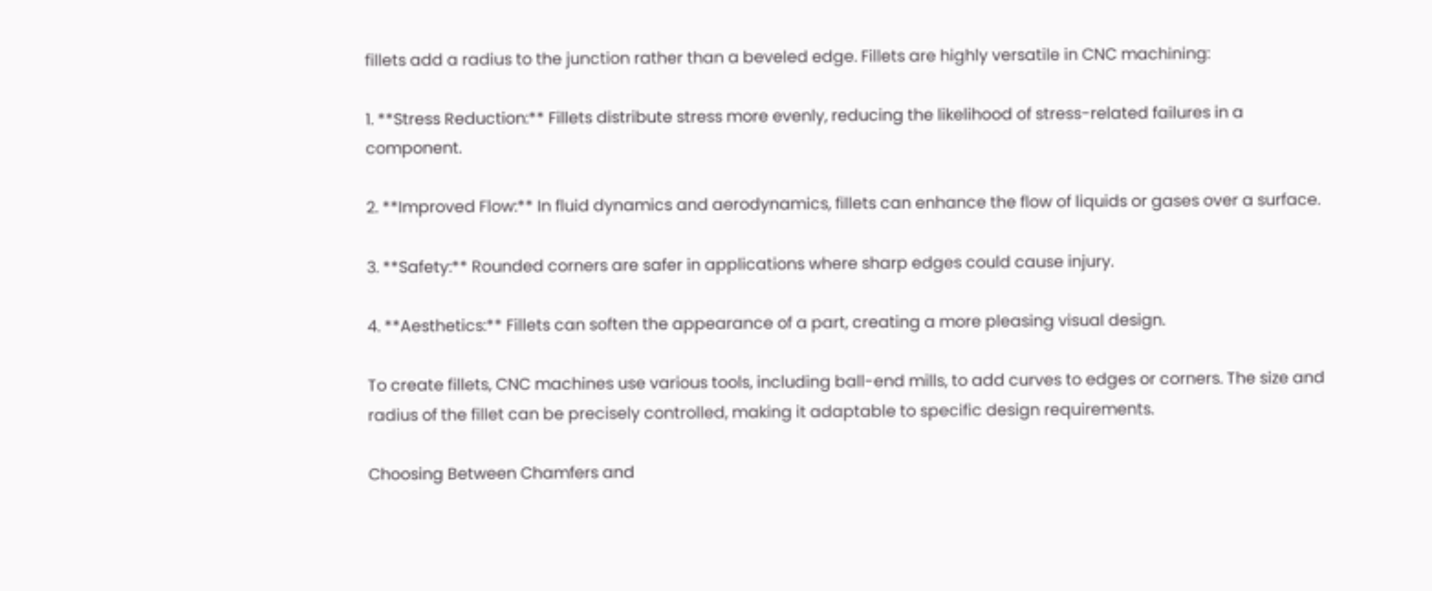fillets add a radius to the junction rather than a beveled edge. Fillets are highly versatile in CNC machining:

1. **Stress Reduction:** Fillets distribute stress more evenly, reducing the likelihood of stress-related failures in a component.

2. **Improved Flow:** In fluid dynamics and aerodynamics, fillets can enhance the flow of liquids or gases over a surface.

3. **Safety:** Rounded corners are safer in applications where sharp edges could cause injury.

4. **Aesthetics:** Fillets can soften the appearance of a part, creating a more pleasing visual design.

To create fillets, CNC machines use various tools, including ball-end mills, to add curves to edges or corners. The size and radius of the fillet can be precisely controlled, making it adaptable to specific design requirements.

Choosing Between Chamfers and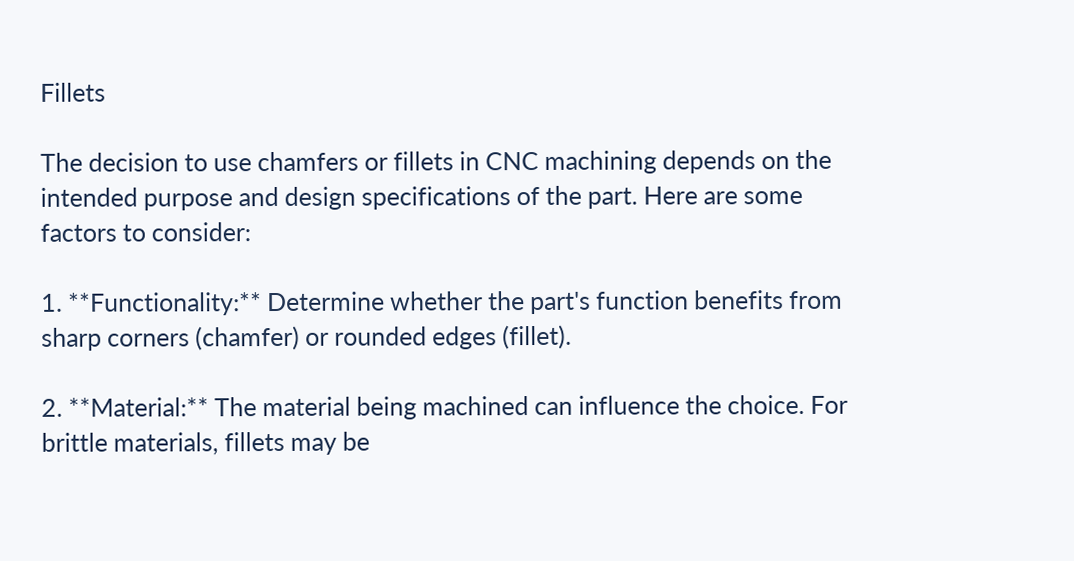Fillets

The decision to use chamfers or fillets in CNC machining depends on the intended purpose and design specifications of the part. Here are some factors to consider:

1. **Functionality:** Determine whether the part's function benefits from sharp corners (chamfer) or rounded edges (fillet).

2. **Material:** The material being machined can influence the choice. For brittle materials, fillets may be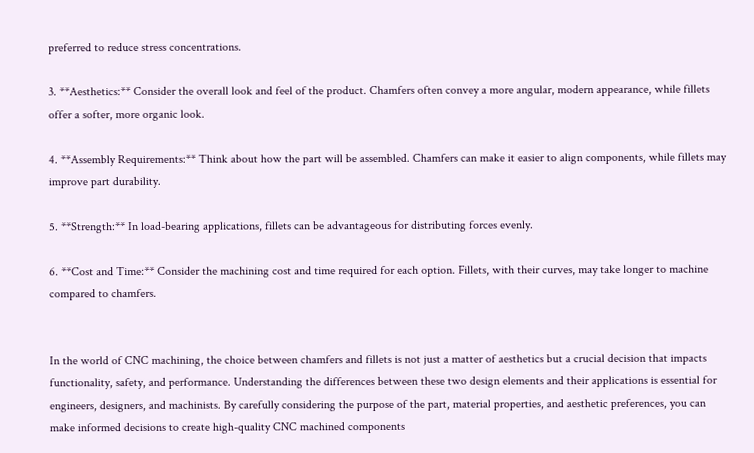preferred to reduce stress concentrations.

3. **Aesthetics:** Consider the overall look and feel of the product. Chamfers often convey a more angular, modern appearance, while fillets offer a softer, more organic look.

4. **Assembly Requirements:** Think about how the part will be assembled. Chamfers can make it easier to align components, while fillets may improve part durability.

5. **Strength:** In load-bearing applications, fillets can be advantageous for distributing forces evenly.

6. **Cost and Time:** Consider the machining cost and time required for each option. Fillets, with their curves, may take longer to machine compared to chamfers.


In the world of CNC machining, the choice between chamfers and fillets is not just a matter of aesthetics but a crucial decision that impacts functionality, safety, and performance. Understanding the differences between these two design elements and their applications is essential for engineers, designers, and machinists. By carefully considering the purpose of the part, material properties, and aesthetic preferences, you can make informed decisions to create high-quality CNC machined components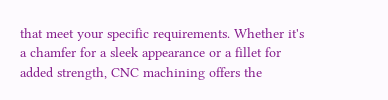that meet your specific requirements. Whether it's a chamfer for a sleek appearance or a fillet for added strength, CNC machining offers the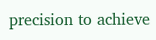precision to achieve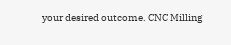your desired outcome. CNC Milling